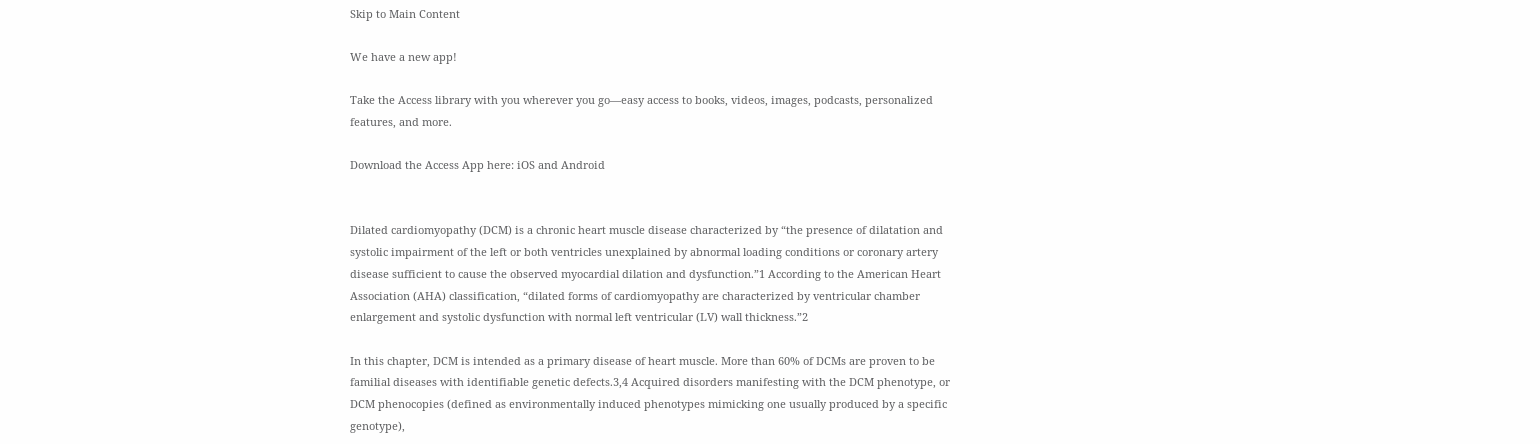Skip to Main Content

We have a new app!

Take the Access library with you wherever you go—easy access to books, videos, images, podcasts, personalized features, and more.

Download the Access App here: iOS and Android


Dilated cardiomyopathy (DCM) is a chronic heart muscle disease characterized by “the presence of dilatation and systolic impairment of the left or both ventricles unexplained by abnormal loading conditions or coronary artery disease sufficient to cause the observed myocardial dilation and dysfunction.”1 According to the American Heart Association (AHA) classification, “dilated forms of cardiomyopathy are characterized by ventricular chamber enlargement and systolic dysfunction with normal left ventricular (LV) wall thickness.”2

In this chapter, DCM is intended as a primary disease of heart muscle. More than 60% of DCMs are proven to be familial diseases with identifiable genetic defects.3,4 Acquired disorders manifesting with the DCM phenotype, or DCM phenocopies (defined as environmentally induced phenotypes mimicking one usually produced by a specific genotype),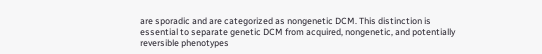are sporadic and are categorized as nongenetic DCM. This distinction is essential to separate genetic DCM from acquired, nongenetic, and potentially reversible phenotypes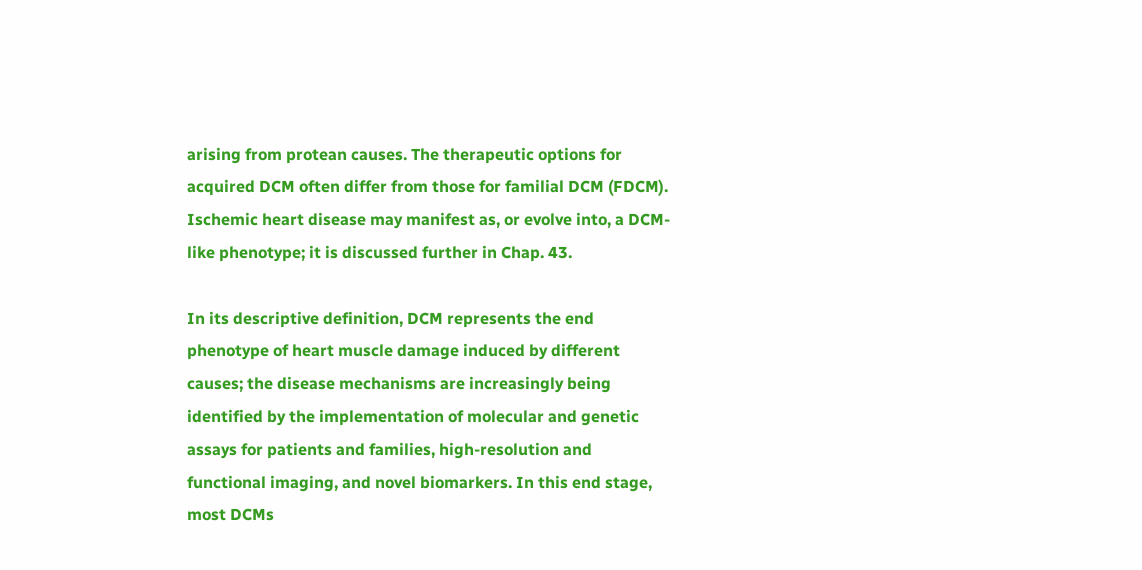arising from protean causes. The therapeutic options for acquired DCM often differ from those for familial DCM (FDCM). Ischemic heart disease may manifest as, or evolve into, a DCM-like phenotype; it is discussed further in Chap. 43.

In its descriptive definition, DCM represents the end phenotype of heart muscle damage induced by different causes; the disease mechanisms are increasingly being identified by the implementation of molecular and genetic assays for patients and families, high-resolution and functional imaging, and novel biomarkers. In this end stage, most DCMs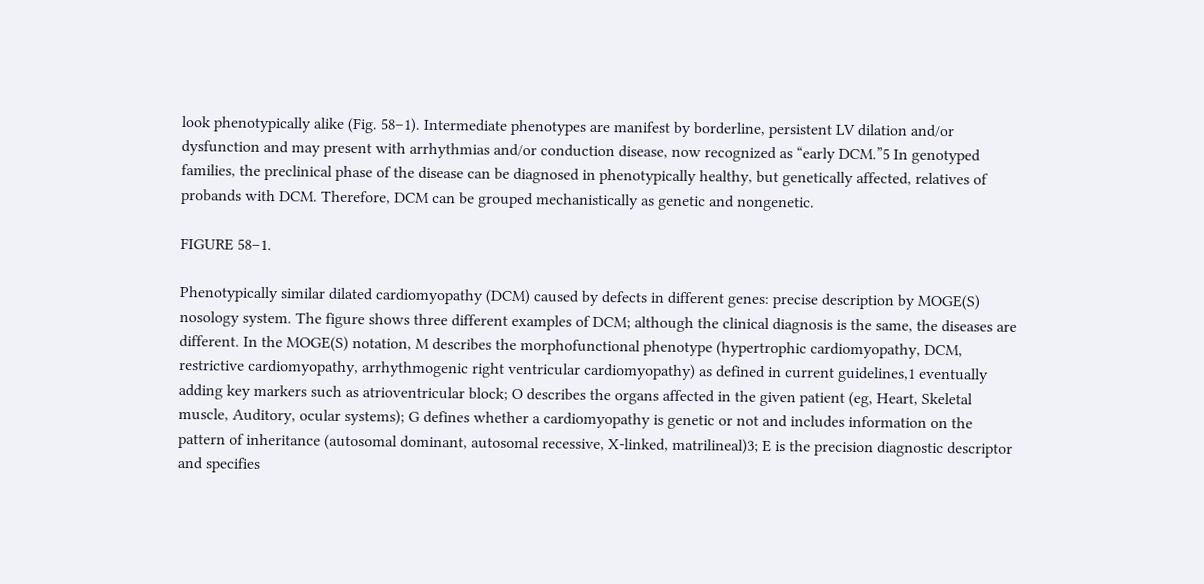look phenotypically alike (Fig. 58–1). Intermediate phenotypes are manifest by borderline, persistent LV dilation and/or dysfunction and may present with arrhythmias and/or conduction disease, now recognized as “early DCM.”5 In genotyped families, the preclinical phase of the disease can be diagnosed in phenotypically healthy, but genetically affected, relatives of probands with DCM. Therefore, DCM can be grouped mechanistically as genetic and nongenetic.

FIGURE 58–1.

Phenotypically similar dilated cardiomyopathy (DCM) caused by defects in different genes: precise description by MOGE(S) nosology system. The figure shows three different examples of DCM; although the clinical diagnosis is the same, the diseases are different. In the MOGE(S) notation, M describes the morphofunctional phenotype (hypertrophic cardiomyopathy, DCM, restrictive cardiomyopathy, arrhythmogenic right ventricular cardiomyopathy) as defined in current guidelines,1 eventually adding key markers such as atrioventricular block; O describes the organs affected in the given patient (eg, Heart, Skeletal muscle, Auditory, ocular systems); G defines whether a cardiomyopathy is genetic or not and includes information on the pattern of inheritance (autosomal dominant, autosomal recessive, X-linked, matrilineal)3; E is the precision diagnostic descriptor and specifies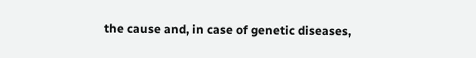the cause and, in case of genetic diseases,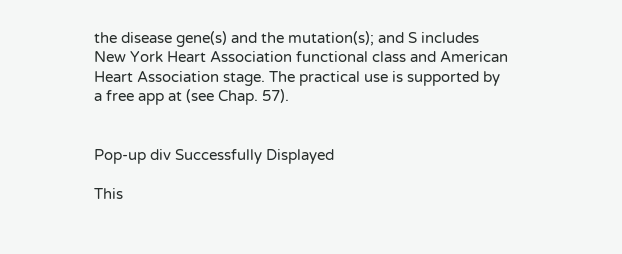the disease gene(s) and the mutation(s); and S includes New York Heart Association functional class and American Heart Association stage. The practical use is supported by a free app at (see Chap. 57).


Pop-up div Successfully Displayed

This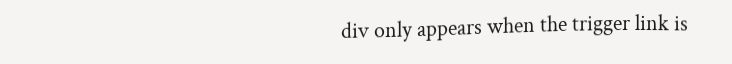div only appears when the trigger link is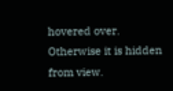hovered over. Otherwise it is hidden from view.